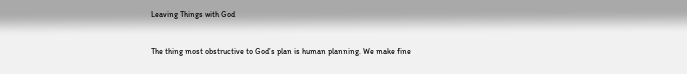Leaving Things with God


The thing most obstructive to God’s plan is human planning. We make fine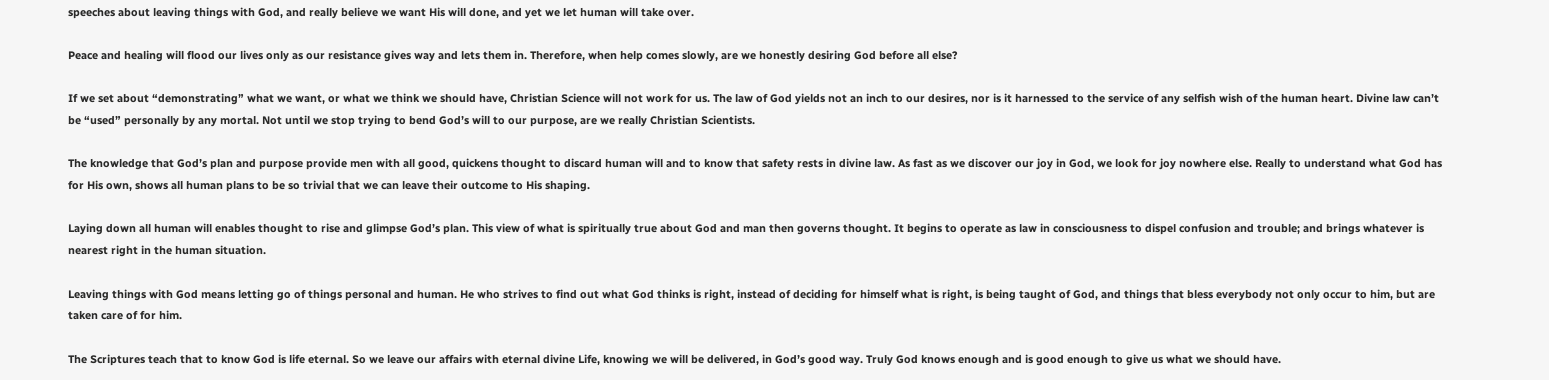speeches about leaving things with God, and really believe we want His will done, and yet we let human will take over.

Peace and healing will flood our lives only as our resistance gives way and lets them in. Therefore, when help comes slowly, are we honestly desiring God before all else?

If we set about “demonstrating” what we want, or what we think we should have, Christian Science will not work for us. The law of God yields not an inch to our desires, nor is it harnessed to the service of any selfish wish of the human heart. Divine law can’t be “used” personally by any mortal. Not until we stop trying to bend God’s will to our purpose, are we really Christian Scientists.

The knowledge that God’s plan and purpose provide men with all good, quickens thought to discard human will and to know that safety rests in divine law. As fast as we discover our joy in God, we look for joy nowhere else. Really to understand what God has for His own, shows all human plans to be so trivial that we can leave their outcome to His shaping.

Laying down all human will enables thought to rise and glimpse God’s plan. This view of what is spiritually true about God and man then governs thought. It begins to operate as law in consciousness to dispel confusion and trouble; and brings whatever is nearest right in the human situation.

Leaving things with God means letting go of things personal and human. He who strives to find out what God thinks is right, instead of deciding for himself what is right, is being taught of God, and things that bless everybody not only occur to him, but are taken care of for him.

The Scriptures teach that to know God is life eternal. So we leave our affairs with eternal divine Life, knowing we will be delivered, in God’s good way. Truly God knows enough and is good enough to give us what we should have.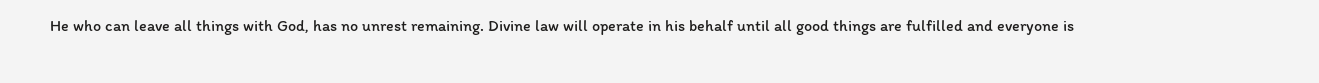He who can leave all things with God, has no unrest remaining. Divine law will operate in his behalf until all good things are fulfilled and everyone is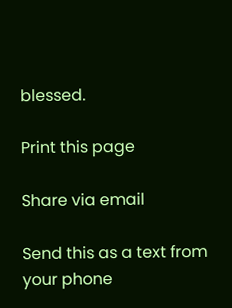blessed.

Print this page

Share via email

Send this as a text from your phone